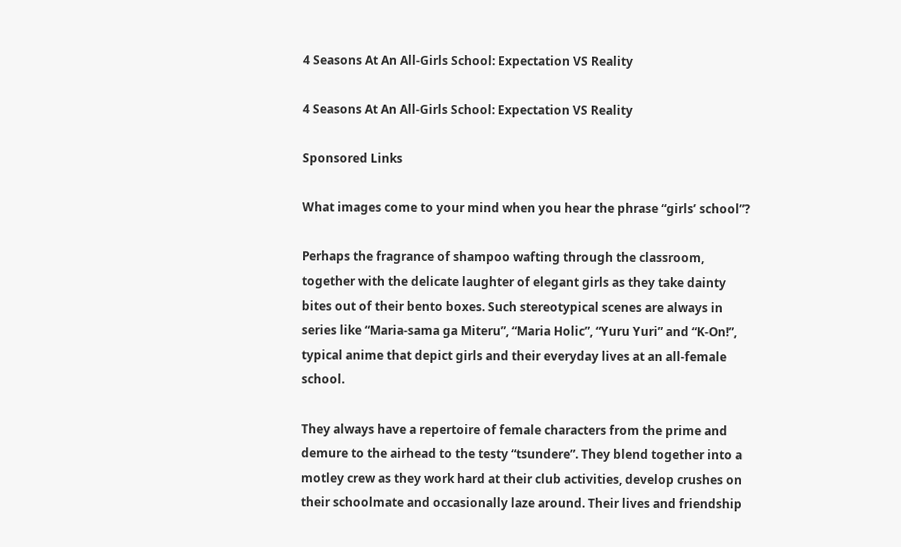4 Seasons At An All-Girls School: Expectation VS Reality

4 Seasons At An All-Girls School: Expectation VS Reality

Sponsored Links

What images come to your mind when you hear the phrase “girls’ school”?

Perhaps the fragrance of shampoo wafting through the classroom, together with the delicate laughter of elegant girls as they take dainty bites out of their bento boxes. Such stereotypical scenes are always in series like “Maria-sama ga Miteru”, “Maria Holic”, “Yuru Yuri” and “K-On!”, typical anime that depict girls and their everyday lives at an all-female school.

They always have a repertoire of female characters from the prime and demure to the airhead to the testy “tsundere”. They blend together into a motley crew as they work hard at their club activities, develop crushes on their schoolmate and occasionally laze around. Their lives and friendship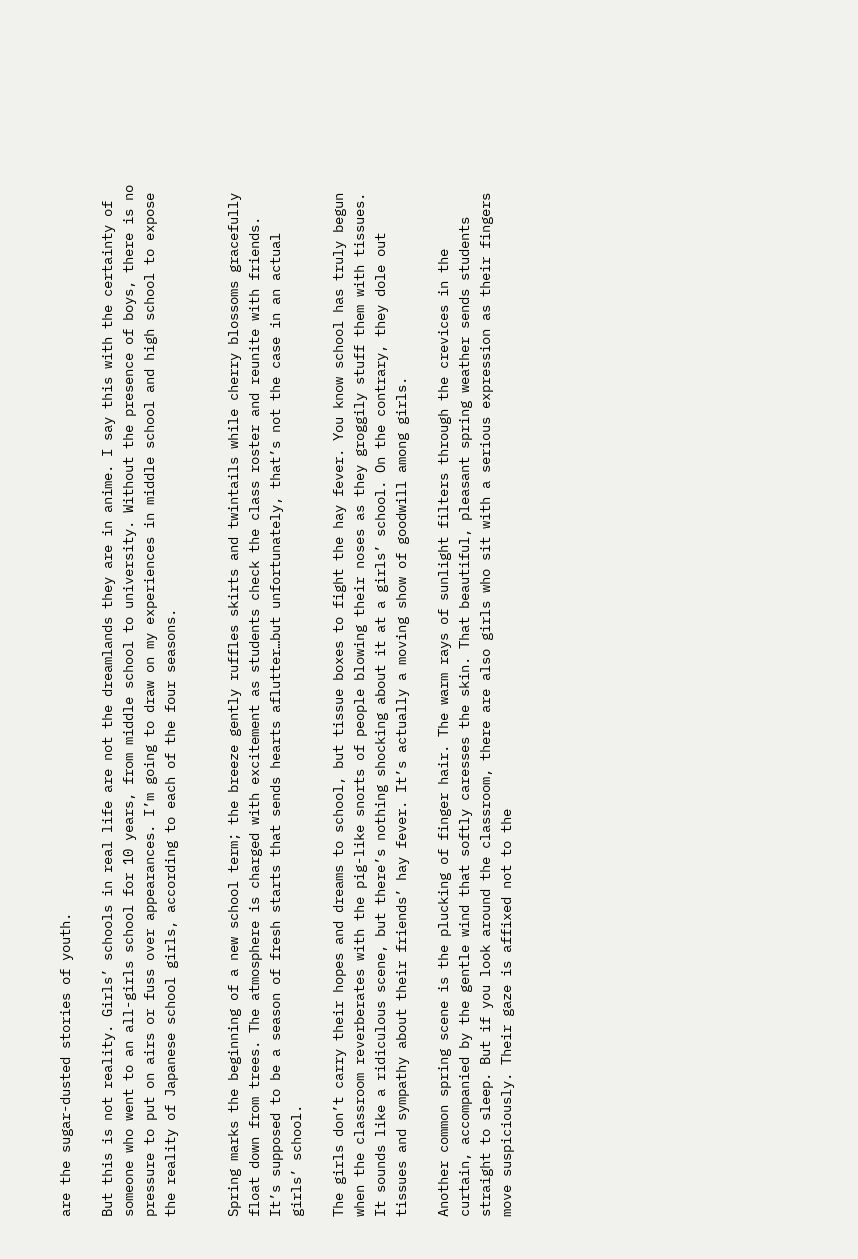are the sugar-dusted stories of youth.

But this is not reality. Girls’ schools in real life are not the dreamlands they are in anime. I say this with the certainty of someone who went to an all-girls school for 10 years, from middle school to university. Without the presence of boys, there is no pressure to put on airs or fuss over appearances. I’m going to draw on my experiences in middle school and high school to expose the reality of Japanese school girls, according to each of the four seasons.


Spring marks the beginning of a new school term; the breeze gently ruffles skirts and twintails while cherry blossoms gracefully float down from trees. The atmosphere is charged with excitement as students check the class roster and reunite with friends. It’s supposed to be a season of fresh starts that sends hearts aflutter…but unfortunately, that’s not the case in an actual girls’ school.

The girls don’t carry their hopes and dreams to school, but tissue boxes to fight the hay fever. You know school has truly begun when the classroom reverberates with the pig-like snorts of people blowing their noses as they groggily stuff them with tissues. It sounds like a ridiculous scene, but there’s nothing shocking about it at a girls’ school. On the contrary, they dole out tissues and sympathy about their friends’ hay fever. It’s actually a moving show of goodwill among girls.

Another common spring scene is the plucking of finger hair. The warm rays of sunlight filters through the crevices in the curtain, accompanied by the gentle wind that softly caresses the skin. That beautiful, pleasant spring weather sends students straight to sleep. But if you look around the classroom, there are also girls who sit with a serious expression as their fingers move suspiciously. Their gaze is affixed not to the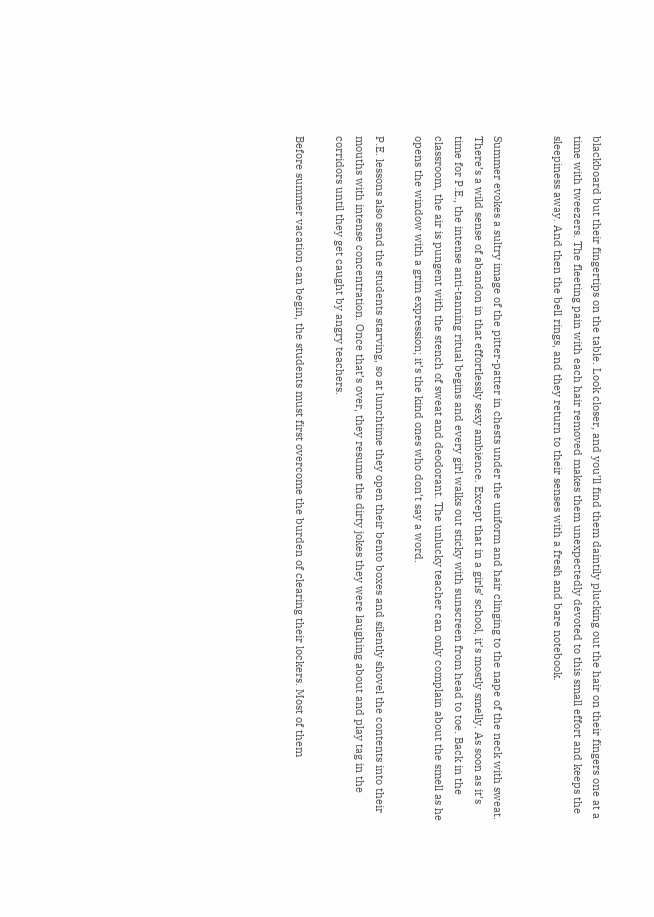blackboard but their fingertips on the table. Look closer, and you’ll find them daintily plucking out the hair on their fingers one at a time with tweezers. The fleeting pain with each hair removed makes them unexpectedly devoted to this small effort and keeps the sleepiness away. And then the bell rings, and they return to their senses with a fresh and bare notebook.


Summer evokes a sultry image of the pitter-patter in chests under the uniform and hair clinging to the nape of the neck with sweat. There’s a wild sense of abandon in that effortlessly sexy ambience. Except that in a girls’ school, it’s mostly smelly. As soon as it’s time for P.E., the intense anti-tanning ritual begins and every girl walks out sticky with sunscreen from head to toe. Back in the classroom, the air is pungent with the stench of sweat and deodorant. The unlucky teacher can only complain about the smell as he opens the window with a grim expression; it’s the kind ones who don’t say a word.

P.E. lessons also send the students starving, so at lunchtime they open their bento boxes and silently shovel the contents into their mouths with intense concentration. Once that’s over, they resume the dirty jokes they were laughing about and play tag in the corridors until they get caught by angry teachers.

Before summer vacation can begin, the students must first overcome the burden of clearing their lockers. Most of them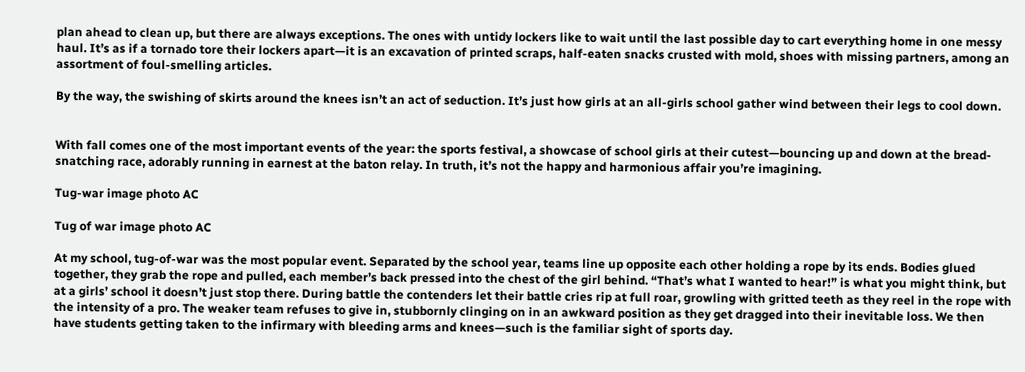plan ahead to clean up, but there are always exceptions. The ones with untidy lockers like to wait until the last possible day to cart everything home in one messy haul. It’s as if a tornado tore their lockers apart—it is an excavation of printed scraps, half-eaten snacks crusted with mold, shoes with missing partners, among an assortment of foul-smelling articles.

By the way, the swishing of skirts around the knees isn’t an act of seduction. It’s just how girls at an all-girls school gather wind between their legs to cool down.


With fall comes one of the most important events of the year: the sports festival, a showcase of school girls at their cutest—bouncing up and down at the bread-snatching race, adorably running in earnest at the baton relay. In truth, it’s not the happy and harmonious affair you’re imagining.

Tug-war image photo AC

Tug of war image photo AC

At my school, tug-of-war was the most popular event. Separated by the school year, teams line up opposite each other holding a rope by its ends. Bodies glued together, they grab the rope and pulled, each member’s back pressed into the chest of the girl behind. “That’s what I wanted to hear!” is what you might think, but at a girls’ school it doesn’t just stop there. During battle the contenders let their battle cries rip at full roar, growling with gritted teeth as they reel in the rope with the intensity of a pro. The weaker team refuses to give in, stubbornly clinging on in an awkward position as they get dragged into their inevitable loss. We then have students getting taken to the infirmary with bleeding arms and knees—such is the familiar sight of sports day.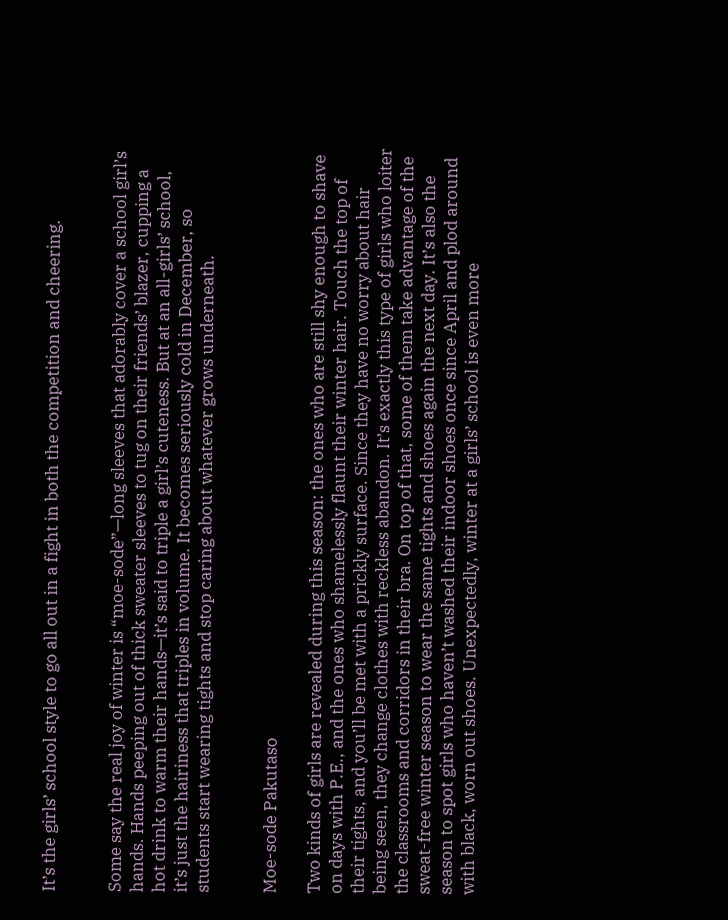It’s the girls’ school style to go all out in a fight in both the competition and cheering.


Some say the real joy of winter is “moe-sode”—long sleeves that adorably cover a school girl’s hands. Hands peeping out of thick sweater sleeves to tug on their friends’ blazer, cupping a hot drink to warm their hands—it’s said to triple a girl’s cuteness. But at an all-girls’ school, it’s just the hairiness that triples in volume. It becomes seriously cold in December, so students start wearing tights and stop caring about whatever grows underneath.


Moe-sode Pakutaso

Two kinds of girls are revealed during this season: the ones who are still shy enough to shave on days with P.E., and the ones who shamelessly flaunt their winter hair. Touch the top of their tights, and you’ll be met with a prickly surface. Since they have no worry about hair being seen, they change clothes with reckless abandon. It’s exactly this type of girls who loiter the classrooms and corridors in their bra. On top of that, some of them take advantage of the sweat-free winter season to wear the same tights and shoes again the next day. It’s also the season to spot girls who haven’t washed their indoor shoes once since April and plod around with black, worn out shoes. Unexpectedly, winter at a girls’ school is even more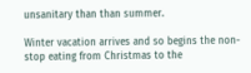unsanitary than than summer.

Winter vacation arrives and so begins the non-stop eating from Christmas to the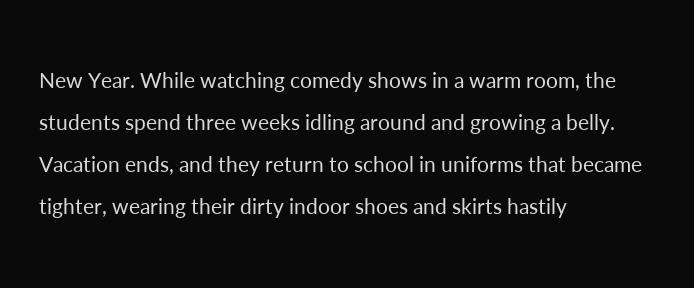New Year. While watching comedy shows in a warm room, the students spend three weeks idling around and growing a belly. Vacation ends, and they return to school in uniforms that became tighter, wearing their dirty indoor shoes and skirts hastily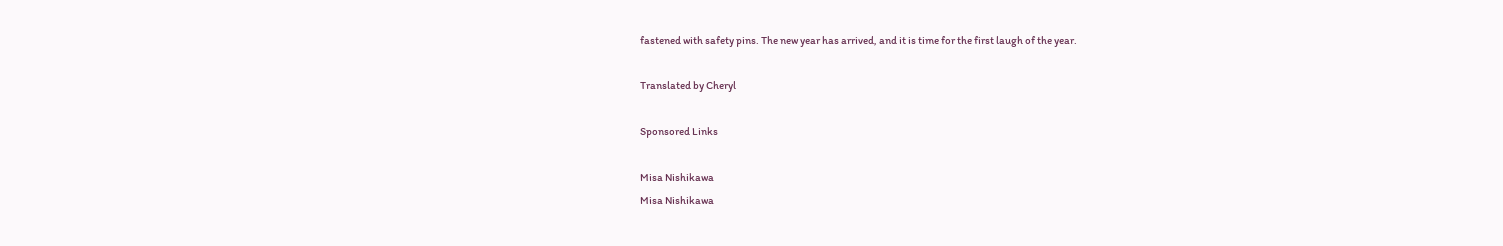fastened with safety pins. The new year has arrived, and it is time for the first laugh of the year.

Translated by Cheryl

Sponsored Links

Misa Nishikawa
Misa Nishikawa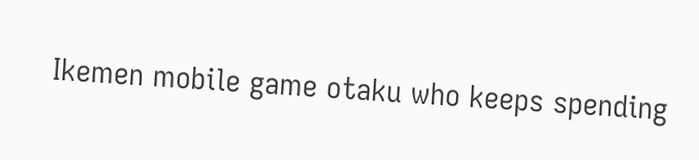Ikemen mobile game otaku who keeps spending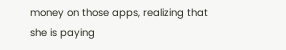money on those apps, realizing that she is paying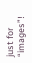just for “images”!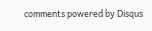comments powered by Disqus